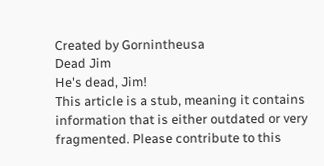Created by Gornintheusa
Dead Jim
He's dead, Jim!
This article is a stub, meaning it contains information that is either outdated or very fragmented. Please contribute to this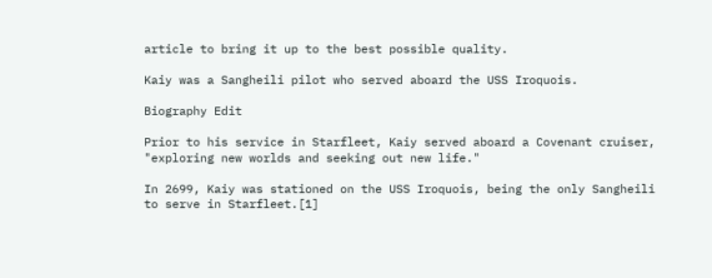article to bring it up to the best possible quality.

Kaiy was a Sangheili pilot who served aboard the USS Iroquois.

Biography Edit

Prior to his service in Starfleet, Kaiy served aboard a Covenant cruiser, "exploring new worlds and seeking out new life."

In 2699, Kaiy was stationed on the USS Iroquois, being the only Sangheili to serve in Starfleet.[1]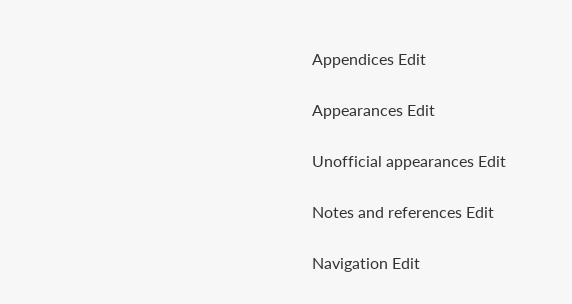Appendices Edit

Appearances Edit

Unofficial appearances Edit

Notes and references Edit

Navigation Edit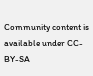Community content is available under CC-BY-SA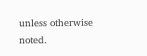unless otherwise noted.